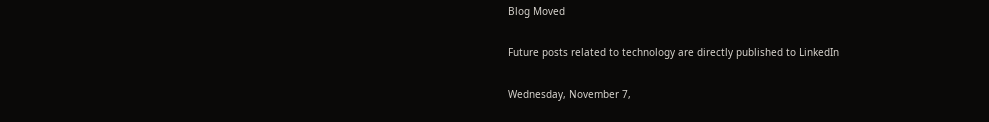Blog Moved

Future posts related to technology are directly published to LinkedIn

Wednesday, November 7,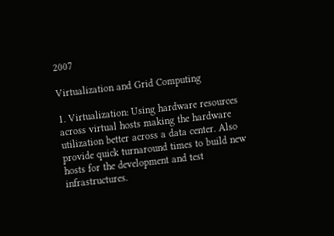2007

Virtualization and Grid Computing

1. Virtualization: Using hardware resources across virtual hosts making the hardware utilization better across a data center. Also provide quick turnaround times to build new hosts for the development and test infrastructures.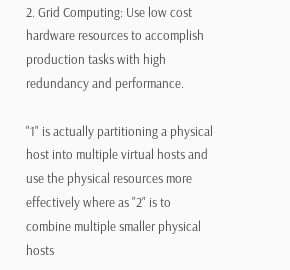2. Grid Computing: Use low cost hardware resources to accomplish production tasks with high redundancy and performance.

"1" is actually partitioning a physical host into multiple virtual hosts and use the physical resources more effectively where as "2" is to combine multiple smaller physical hosts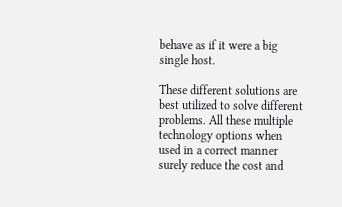behave as if it were a big single host.

These different solutions are best utilized to solve different problems. All these multiple technology options when used in a correct manner surely reduce the cost and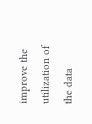improve the utilization of the data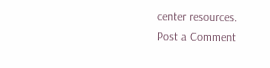center resources.
Post a Comment